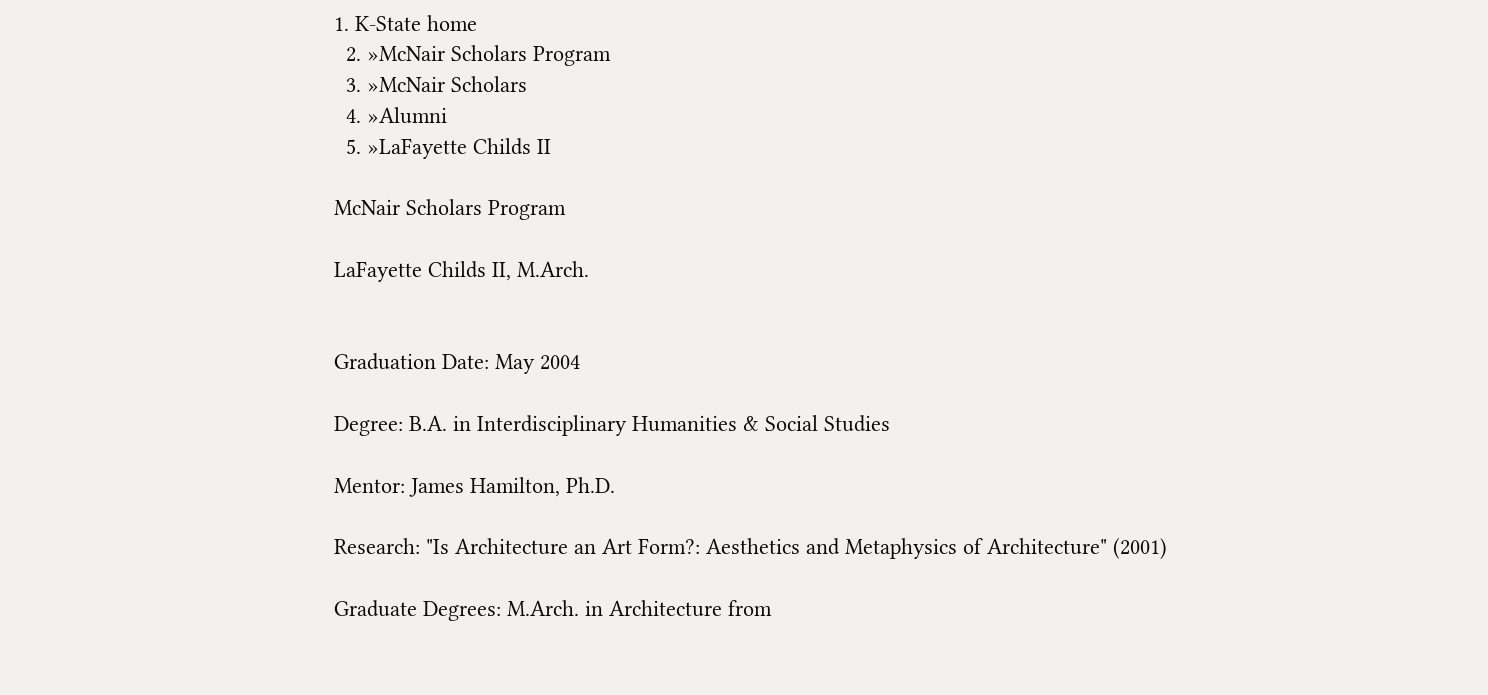1. K-State home
  2. »McNair Scholars Program
  3. »McNair Scholars
  4. »Alumni
  5. »LaFayette Childs II

McNair Scholars Program

LaFayette Childs II, M.Arch.


Graduation Date: May 2004

Degree: B.A. in Interdisciplinary Humanities & Social Studies

Mentor: James Hamilton, Ph.D.

Research: "Is Architecture an Art Form?: Aesthetics and Metaphysics of Architecture" (2001)

Graduate Degrees: M.Arch. in Architecture from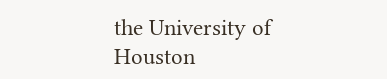the University of Houston